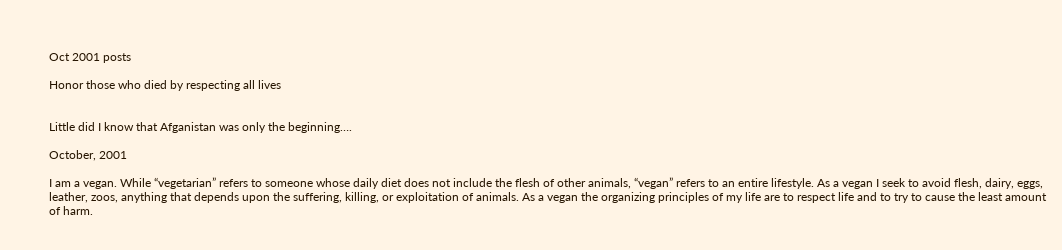Oct 2001 posts

Honor those who died by respecting all lives


Little did I know that Afganistan was only the beginning….

October, 2001

I am a vegan. While “vegetarian” refers to someone whose daily diet does not include the flesh of other animals, “vegan” refers to an entire lifestyle. As a vegan I seek to avoid flesh, dairy, eggs, leather, zoos, anything that depends upon the suffering, killing, or exploitation of animals. As a vegan the organizing principles of my life are to respect life and to try to cause the least amount of harm.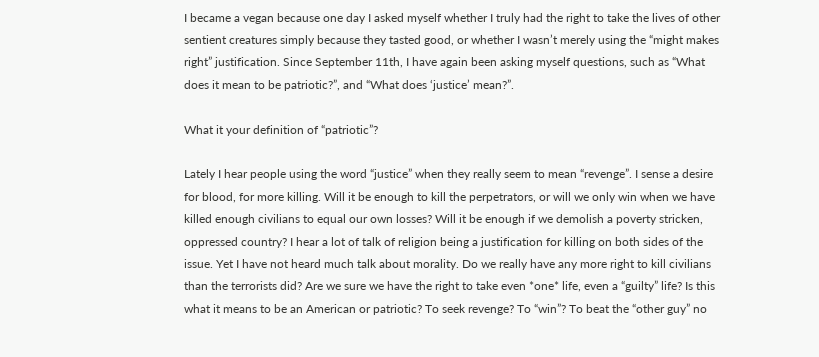I became a vegan because one day I asked myself whether I truly had the right to take the lives of other sentient creatures simply because they tasted good, or whether I wasn’t merely using the “might makes right” justification. Since September 11th, I have again been asking myself questions, such as “What does it mean to be patriotic?”, and “What does ‘justice’ mean?”.

What it your definition of “patriotic”?

Lately I hear people using the word “justice” when they really seem to mean “revenge”. I sense a desire for blood, for more killing. Will it be enough to kill the perpetrators, or will we only win when we have killed enough civilians to equal our own losses? Will it be enough if we demolish a poverty stricken, oppressed country? I hear a lot of talk of religion being a justification for killing on both sides of the issue. Yet I have not heard much talk about morality. Do we really have any more right to kill civilians than the terrorists did? Are we sure we have the right to take even *one* life, even a “guilty” life? Is this what it means to be an American or patriotic? To seek revenge? To “win”? To beat the “other guy” no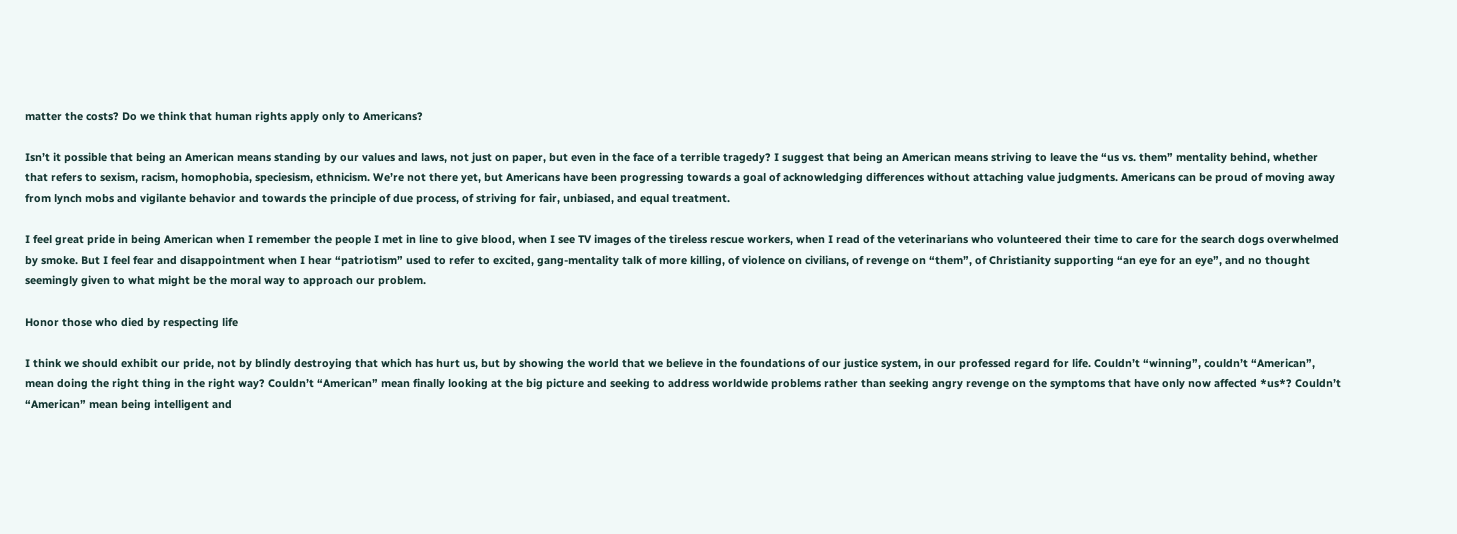matter the costs? Do we think that human rights apply only to Americans?

Isn’t it possible that being an American means standing by our values and laws, not just on paper, but even in the face of a terrible tragedy? I suggest that being an American means striving to leave the “us vs. them” mentality behind, whether that refers to sexism, racism, homophobia, speciesism, ethnicism. We’re not there yet, but Americans have been progressing towards a goal of acknowledging differences without attaching value judgments. Americans can be proud of moving away from lynch mobs and vigilante behavior and towards the principle of due process, of striving for fair, unbiased, and equal treatment.

I feel great pride in being American when I remember the people I met in line to give blood, when I see TV images of the tireless rescue workers, when I read of the veterinarians who volunteered their time to care for the search dogs overwhelmed by smoke. But I feel fear and disappointment when I hear “patriotism” used to refer to excited, gang-mentality talk of more killing, of violence on civilians, of revenge on “them”, of Christianity supporting “an eye for an eye”, and no thought seemingly given to what might be the moral way to approach our problem.

Honor those who died by respecting life

I think we should exhibit our pride, not by blindly destroying that which has hurt us, but by showing the world that we believe in the foundations of our justice system, in our professed regard for life. Couldn’t “winning”, couldn’t “American”, mean doing the right thing in the right way? Couldn’t “American” mean finally looking at the big picture and seeking to address worldwide problems rather than seeking angry revenge on the symptoms that have only now affected *us*? Couldn’t “American” mean being intelligent and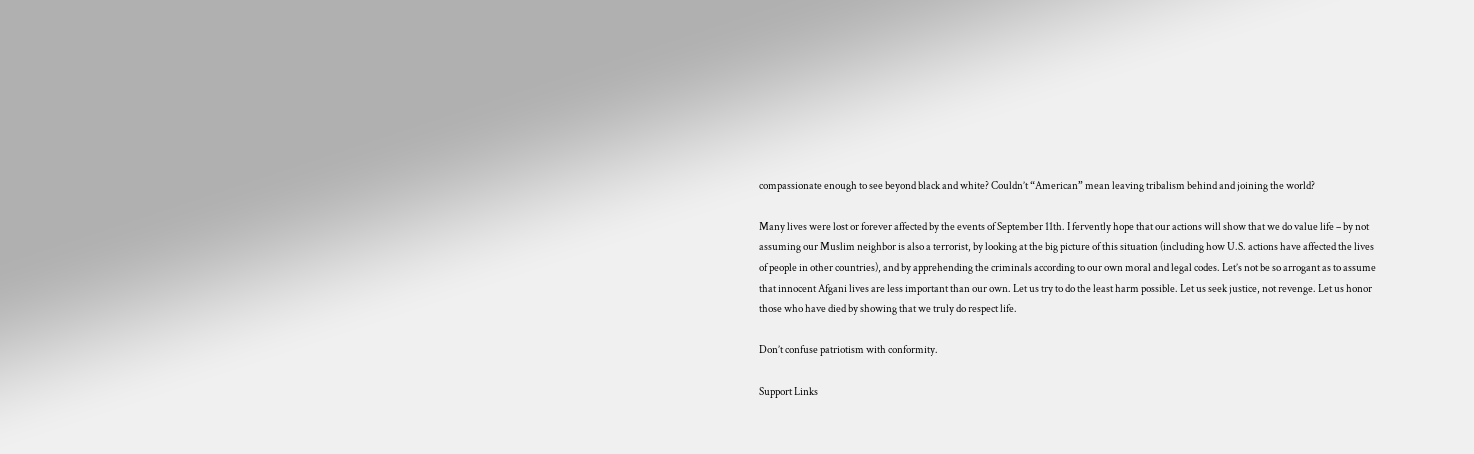compassionate enough to see beyond black and white? Couldn’t “American” mean leaving tribalism behind and joining the world?

Many lives were lost or forever affected by the events of September 11th. I fervently hope that our actions will show that we do value life – by not assuming our Muslim neighbor is also a terrorist, by looking at the big picture of this situation (including how U.S. actions have affected the lives of people in other countries), and by apprehending the criminals according to our own moral and legal codes. Let’s not be so arrogant as to assume that innocent Afgani lives are less important than our own. Let us try to do the least harm possible. Let us seek justice, not revenge. Let us honor those who have died by showing that we truly do respect life.

Don’t confuse patriotism with conformity.

Support Links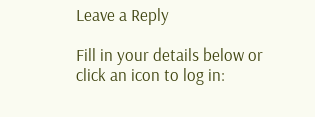Leave a Reply

Fill in your details below or click an icon to log in: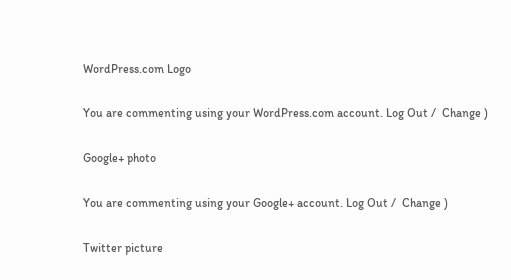WordPress.com Logo

You are commenting using your WordPress.com account. Log Out /  Change )

Google+ photo

You are commenting using your Google+ account. Log Out /  Change )

Twitter picture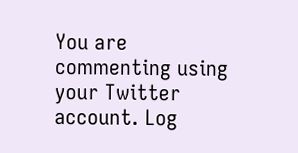You are commenting using your Twitter account. Log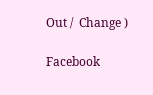Out /  Change )

Facebook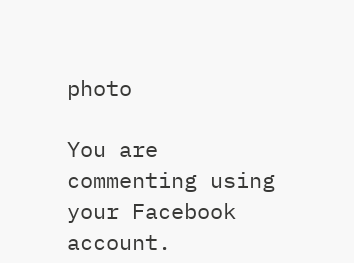photo

You are commenting using your Facebook account.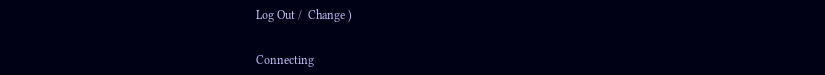Log Out /  Change )


Connecting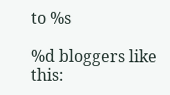to %s

%d bloggers like this: